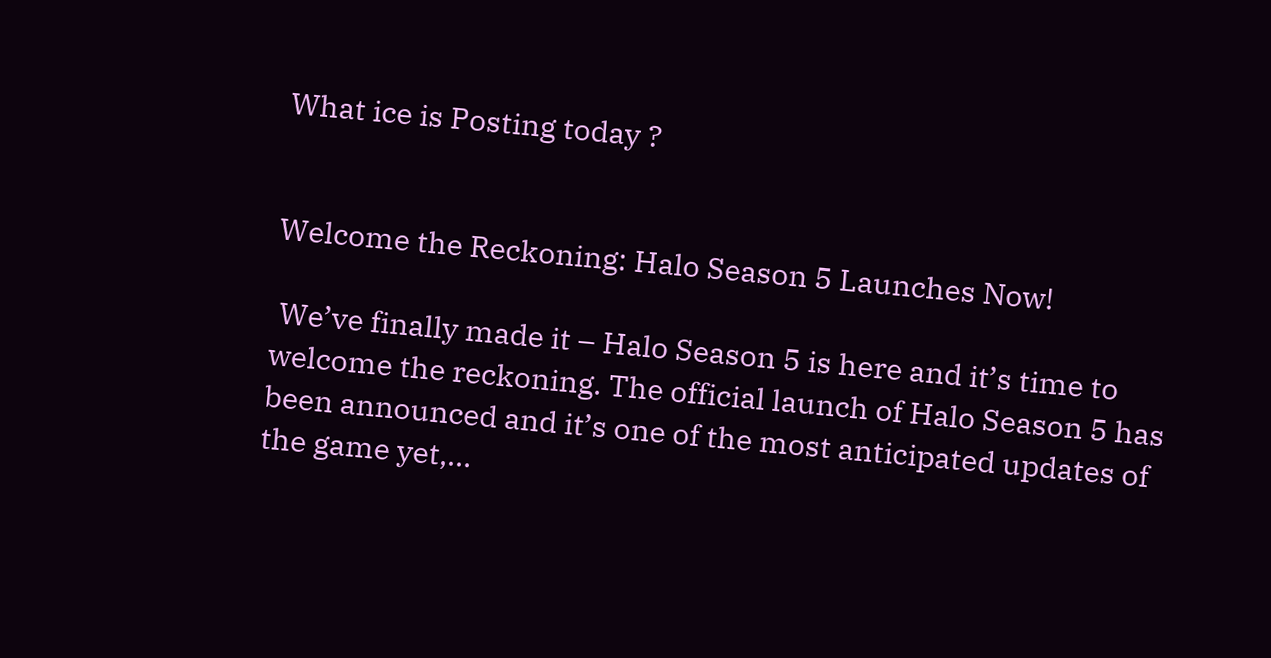What ice is Posting today ?


Welcome the Reckoning: Halo Season 5 Launches Now!

 We’ve finally made it – Halo Season 5 is here and it’s time to welcome the reckoning. The official launch of Halo Season 5 has been announced and it’s one of the most anticipated updates of the game yet,…